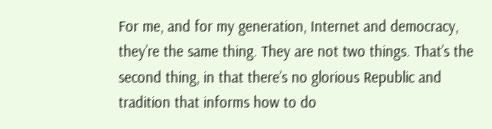For me, and for my generation, Internet and democracy, they’re the same thing. They are not two things. That’s the second thing, in that there’s no glorious Republic and tradition that informs how to do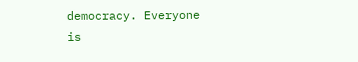democracy. Everyone is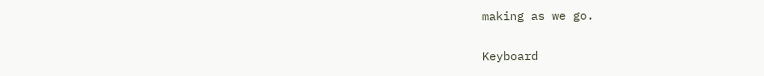making as we go.

Keyboard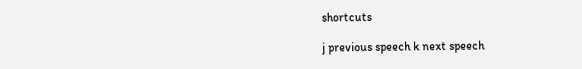shortcuts

j previous speech k next speech